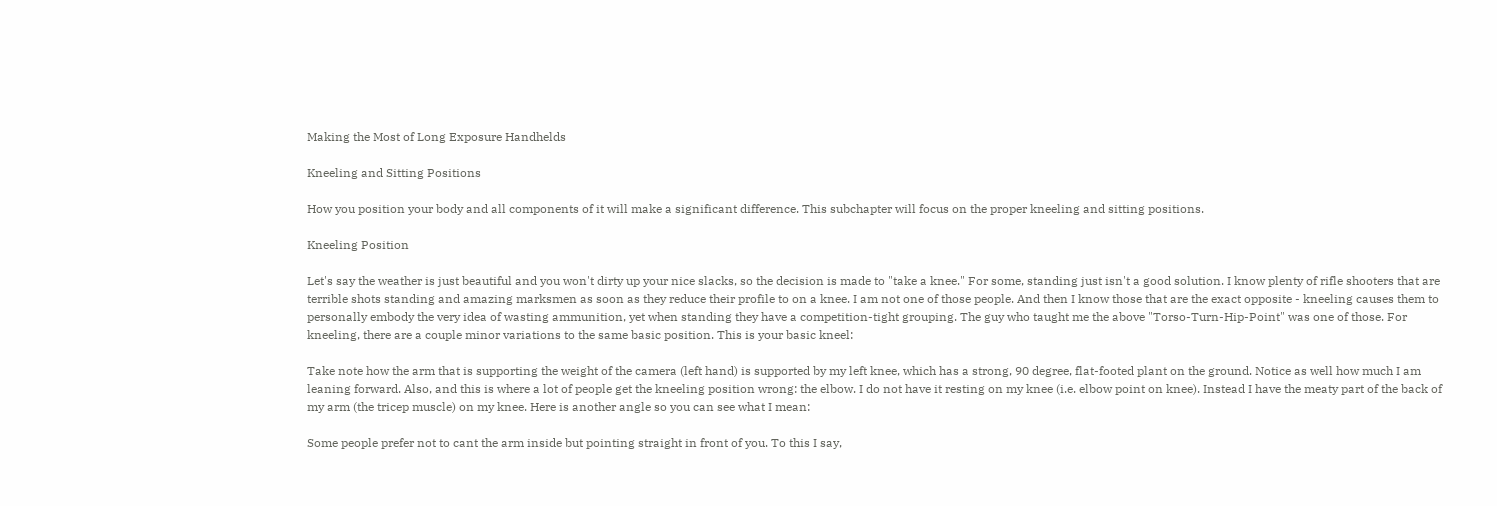Making the Most of Long Exposure Handhelds

Kneeling and Sitting Positions

How you position your body and all components of it will make a significant difference. This subchapter will focus on the proper kneeling and sitting positions.

Kneeling Position

Let's say the weather is just beautiful and you won't dirty up your nice slacks, so the decision is made to "take a knee." For some, standing just isn't a good solution. I know plenty of rifle shooters that are terrible shots standing and amazing marksmen as soon as they reduce their profile to on a knee. I am not one of those people. And then I know those that are the exact opposite - kneeling causes them to personally embody the very idea of wasting ammunition, yet when standing they have a competition-tight grouping. The guy who taught me the above "Torso-Turn-Hip-Point" was one of those. For kneeling, there are a couple minor variations to the same basic position. This is your basic kneel:

Take note how the arm that is supporting the weight of the camera (left hand) is supported by my left knee, which has a strong, 90 degree, flat-footed plant on the ground. Notice as well how much I am leaning forward. Also, and this is where a lot of people get the kneeling position wrong: the elbow. I do not have it resting on my knee (i.e. elbow point on knee). Instead I have the meaty part of the back of my arm (the tricep muscle) on my knee. Here is another angle so you can see what I mean:

Some people prefer not to cant the arm inside but pointing straight in front of you. To this I say,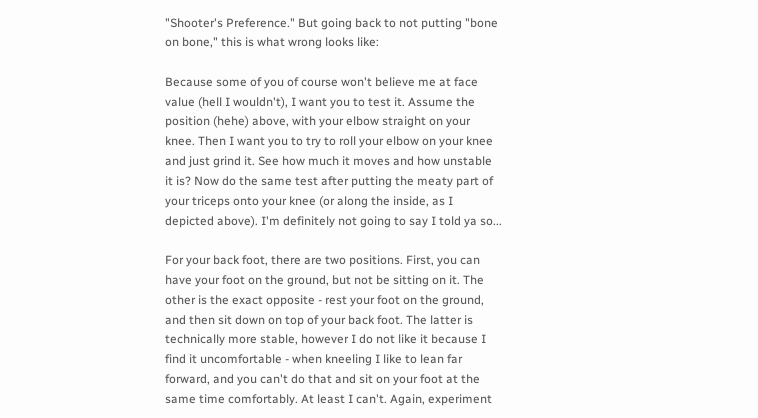"Shooter's Preference." But going back to not putting "bone on bone," this is what wrong looks like:

Because some of you of course won't believe me at face value (hell I wouldn't), I want you to test it. Assume the position (hehe) above, with your elbow straight on your knee. Then I want you to try to roll your elbow on your knee and just grind it. See how much it moves and how unstable it is? Now do the same test after putting the meaty part of your triceps onto your knee (or along the inside, as I depicted above). I'm definitely not going to say I told ya so...

For your back foot, there are two positions. First, you can have your foot on the ground, but not be sitting on it. The other is the exact opposite - rest your foot on the ground, and then sit down on top of your back foot. The latter is technically more stable, however I do not like it because I find it uncomfortable - when kneeling I like to lean far forward, and you can't do that and sit on your foot at the same time comfortably. At least I can't. Again, experiment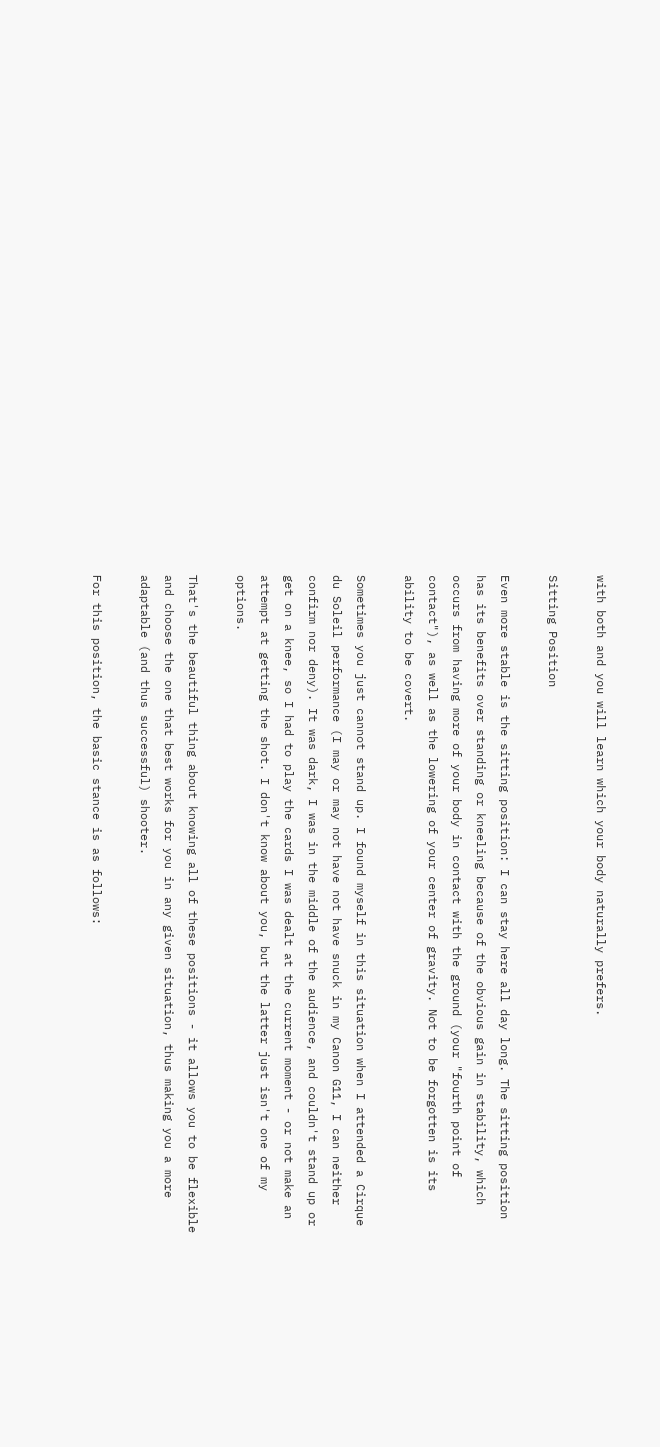with both and you will learn which your body naturally prefers.

Sitting Position

Even more stable is the sitting position: I can stay here all day long. The sitting position has its benefits over standing or kneeling because of the obvious gain in stability, which occurs from having more of your body in contact with the ground (your "fourth point of contact"), as well as the lowering of your center of gravity. Not to be forgotten is its ability to be covert.

Sometimes you just cannot stand up. I found myself in this situation when I attended a Cirque du Soleil performance (I may or may not have not have snuck in my Canon G11, I can neither confirm nor deny). It was dark, I was in the middle of the audience, and couldn't stand up or get on a knee, so I had to play the cards I was dealt at the current moment - or not make an attempt at getting the shot. I don't know about you, but the latter just isn't one of my options.

That's the beautiful thing about knowing all of these positions - it allows you to be flexible and choose the one that best works for you in any given situation, thus making you a more adaptable (and thus successful) shooter.

For this position, the basic stance is as follows: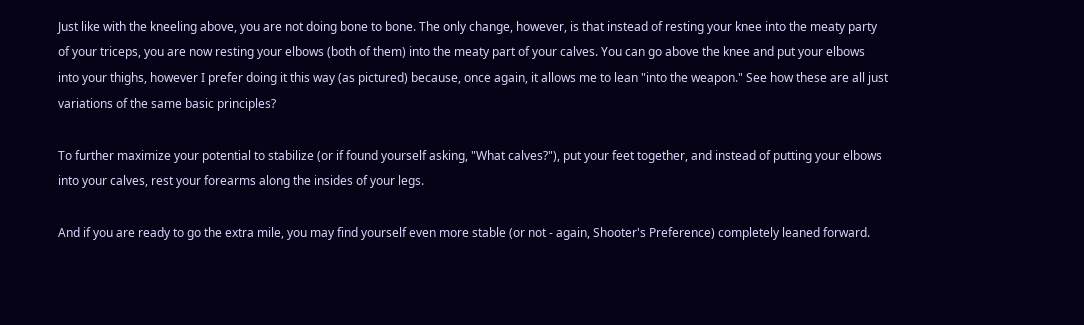Just like with the kneeling above, you are not doing bone to bone. The only change, however, is that instead of resting your knee into the meaty party of your triceps, you are now resting your elbows (both of them) into the meaty part of your calves. You can go above the knee and put your elbows into your thighs, however I prefer doing it this way (as pictured) because, once again, it allows me to lean "into the weapon." See how these are all just variations of the same basic principles?

To further maximize your potential to stabilize (or if found yourself asking, "What calves?"), put your feet together, and instead of putting your elbows into your calves, rest your forearms along the insides of your legs.

And if you are ready to go the extra mile, you may find yourself even more stable (or not - again, Shooter's Preference) completely leaned forward.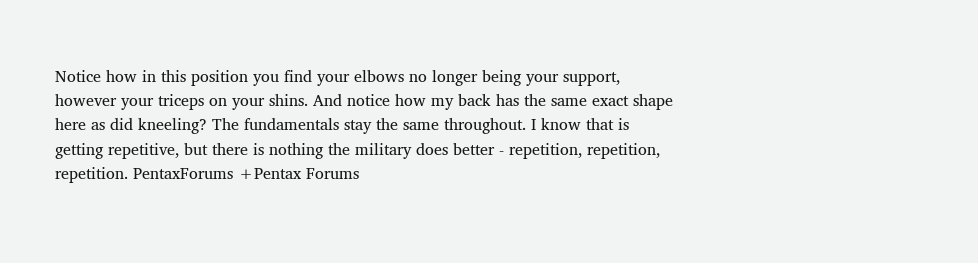Notice how in this position you find your elbows no longer being your support, however your triceps on your shins. And notice how my back has the same exact shape here as did kneeling? The fundamentals stay the same throughout. I know that is getting repetitive, but there is nothing the military does better - repetition, repetition, repetition. PentaxForums +Pentax Forums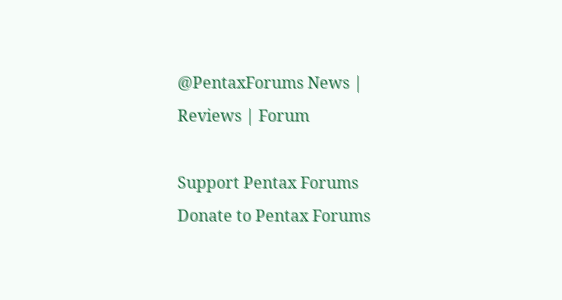@PentaxForums News | Reviews | Forum

Support Pentax Forums Donate to Pentax Forums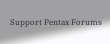Support Pentax Forums